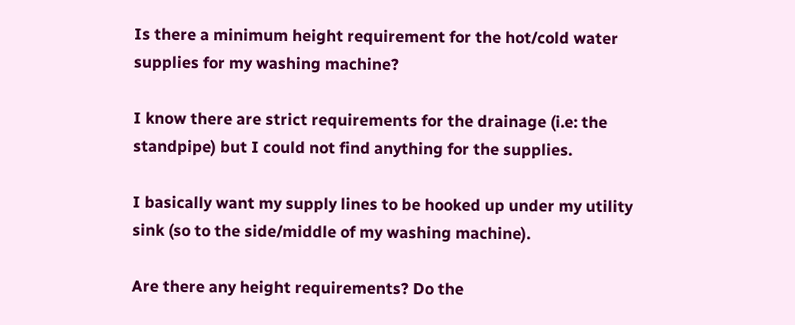Is there a minimum height requirement for the hot/cold water supplies for my washing machine?

I know there are strict requirements for the drainage (i.e: the standpipe) but I could not find anything for the supplies.

I basically want my supply lines to be hooked up under my utility sink (so to the side/middle of my washing machine).

Are there any height requirements? Do the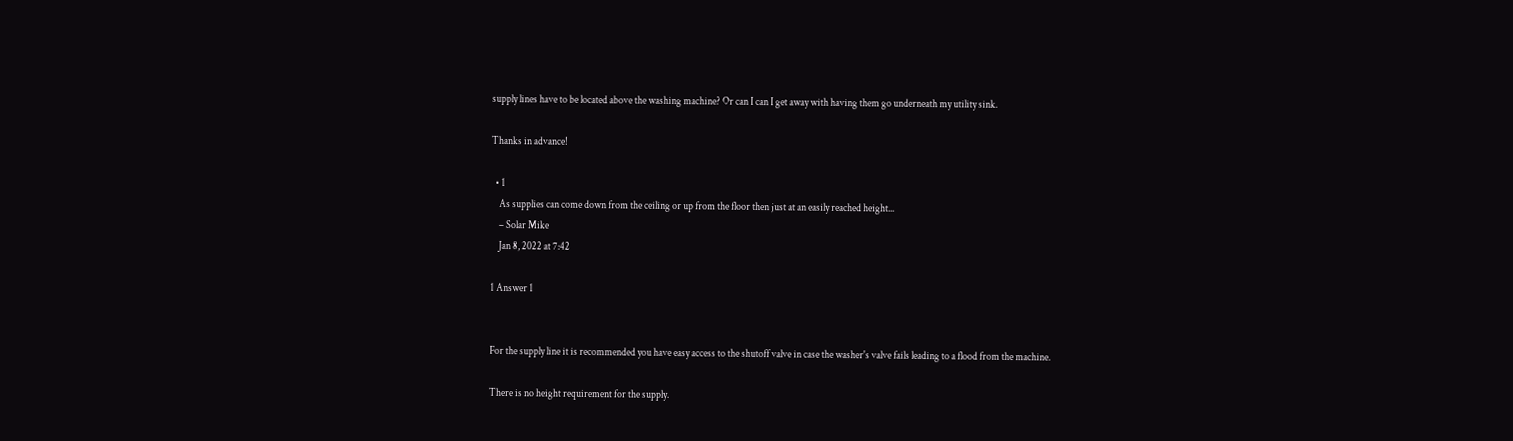supply lines have to be located above the washing machine? Or can I can I get away with having them go underneath my utility sink.

Thanks in advance!

  • 1
    As supplies can come down from the ceiling or up from the floor then just at an easily reached height...
    – Solar Mike
    Jan 8, 2022 at 7:42

1 Answer 1


For the supply line it is recommended you have easy access to the shutoff valve in case the washer's valve fails leading to a flood from the machine.

There is no height requirement for the supply.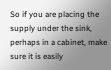So if you are placing the supply under the sink, perhaps in a cabinet, make sure it is easily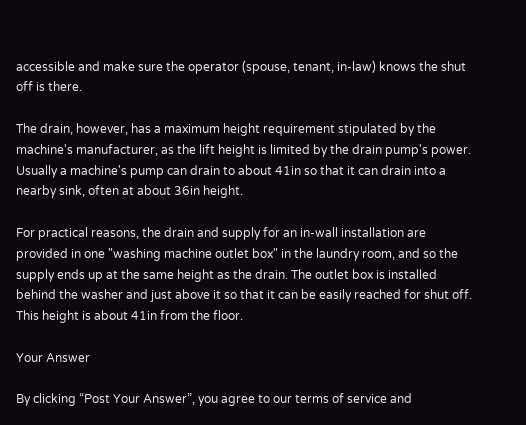accessible and make sure the operator (spouse, tenant, in-law) knows the shut off is there.

The drain, however, has a maximum height requirement stipulated by the machine's manufacturer, as the lift height is limited by the drain pump's power. Usually a machine's pump can drain to about 41in so that it can drain into a nearby sink, often at about 36in height.

For practical reasons, the drain and supply for an in-wall installation are provided in one "washing machine outlet box" in the laundry room, and so the supply ends up at the same height as the drain. The outlet box is installed behind the washer and just above it so that it can be easily reached for shut off. This height is about 41in from the floor.

Your Answer

By clicking “Post Your Answer”, you agree to our terms of service and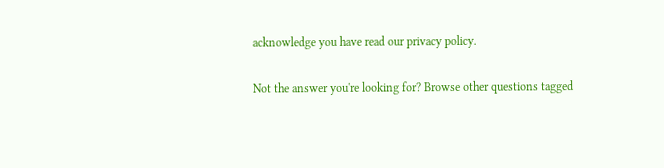acknowledge you have read our privacy policy.

Not the answer you're looking for? Browse other questions tagged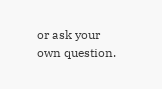or ask your own question.